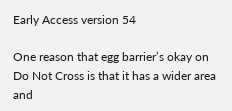Early Access version 54

One reason that egg barrier’s okay on Do Not Cross is that it has a wider area and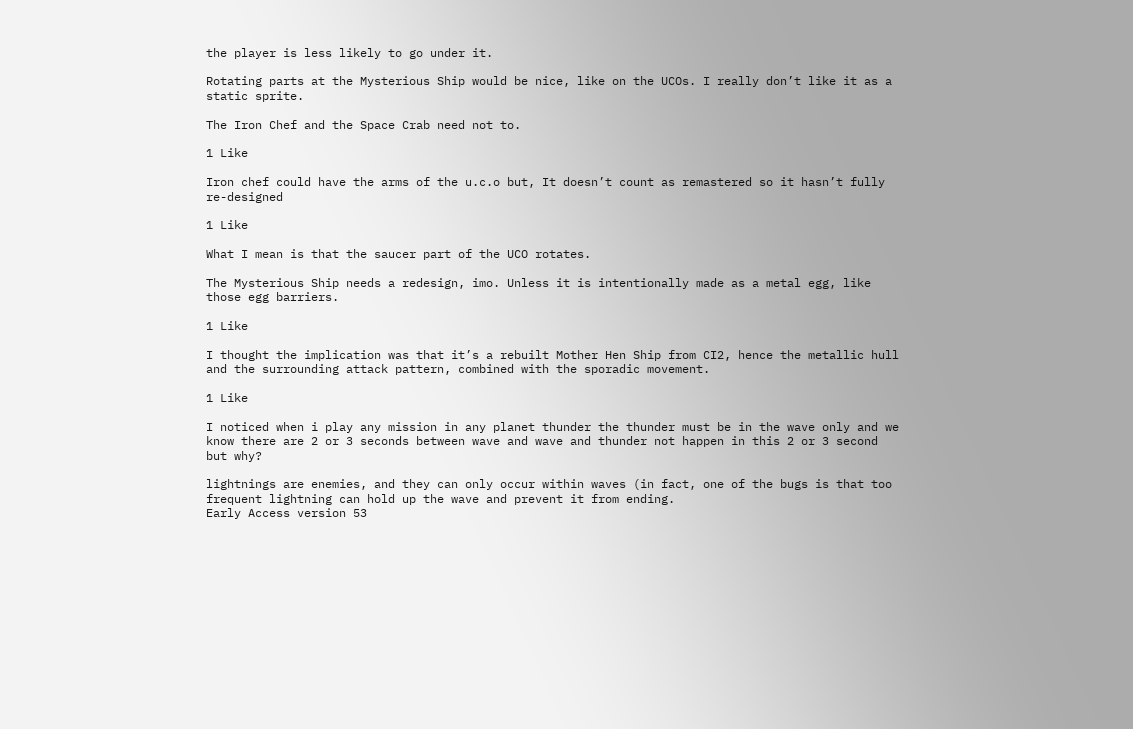the player is less likely to go under it.

Rotating parts at the Mysterious Ship would be nice, like on the UCOs. I really don’t like it as a static sprite.

The Iron Chef and the Space Crab need not to.

1 Like

Iron chef could have the arms of the u.c.o but, It doesn’t count as remastered so it hasn’t fully re-designed

1 Like

What I mean is that the saucer part of the UCO rotates.

The Mysterious Ship needs a redesign, imo. Unless it is intentionally made as a metal egg, like those egg barriers.

1 Like

I thought the implication was that it’s a rebuilt Mother Hen Ship from CI2, hence the metallic hull and the surrounding attack pattern, combined with the sporadic movement.

1 Like

I noticed when i play any mission in any planet thunder the thunder must be in the wave only and we know there are 2 or 3 seconds between wave and wave and thunder not happen in this 2 or 3 second but why?

lightnings are enemies, and they can only occur within waves (in fact, one of the bugs is that too frequent lightning can hold up the wave and prevent it from ending.
Early Access version 53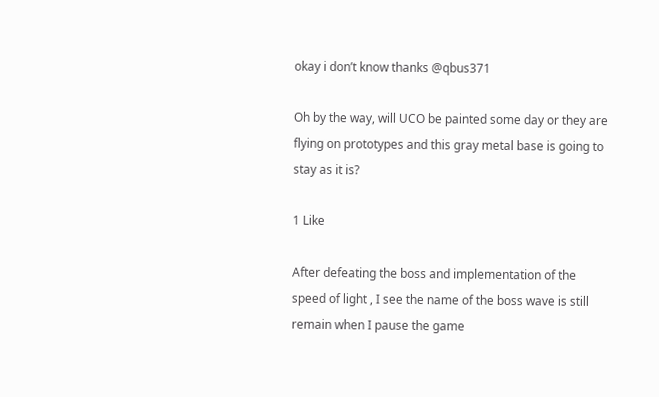okay i don’t know thanks @qbus371

Oh by the way, will UCO be painted some day or they are flying on prototypes and this gray metal base is going to stay as it is?

1 Like

After defeating the boss and implementation of the speed of light , I see the name of the boss wave is still remain when I pause the game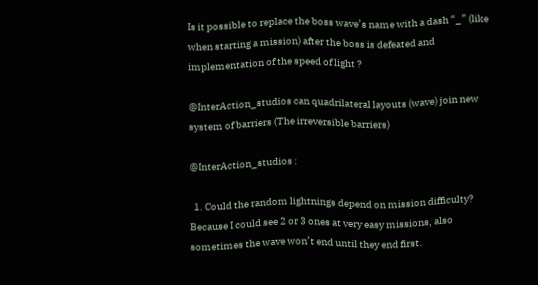Is it possible to replace the boss wave’s name with a dash “_” (like when starting a mission) after the boss is defeated and implementation of the speed of light ?

@InterAction_studios can quadrilateral layouts (wave) join new system of barriers (The irreversible barriers)

@InterAction_studios :

  1. Could the random lightnings depend on mission difficulty? Because I could see 2 or 3 ones at very easy missions, also sometimes the wave won’t end until they end first.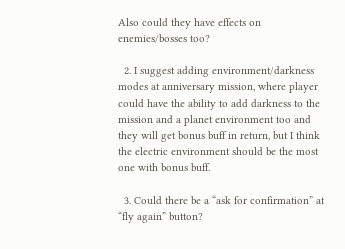Also could they have effects on enemies/bosses too?

  2. I suggest adding environment/darkness modes at anniversary mission, where player could have the ability to add darkness to the mission and a planet environment too and they will get bonus buff in return, but I think the electric environment should be the most one with bonus buff.

  3. Could there be a “ask for confirmation” at “fly again” button?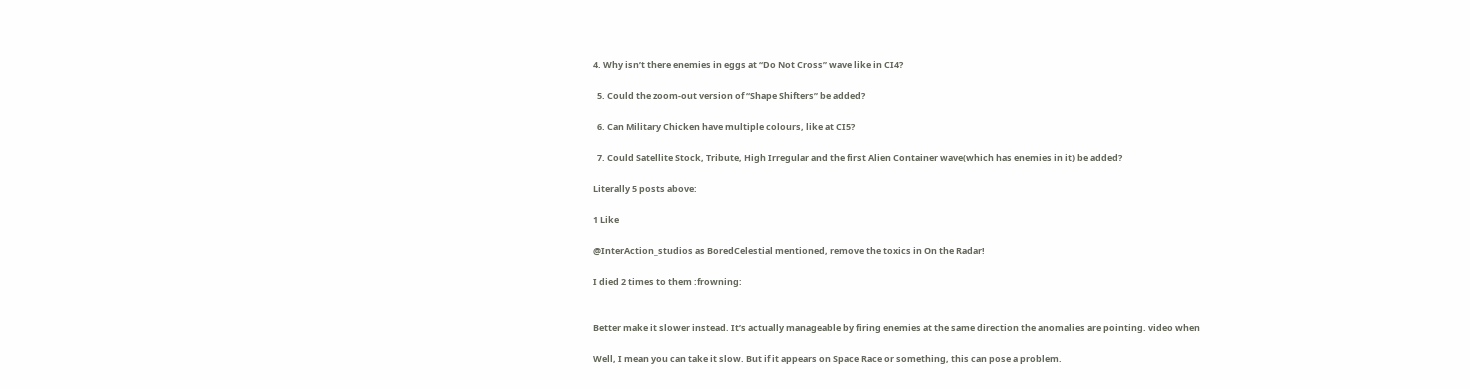4. Why isn’t there enemies in eggs at “Do Not Cross” wave like in CI4?

  5. Could the zoom-out version of “Shape Shifters” be added?

  6. Can Military Chicken have multiple colours, like at CI5?

  7. Could Satellite Stock, Tribute, High Irregular and the first Alien Container wave(which has enemies in it) be added?

Literally 5 posts above:

1 Like

@InterAction_studios as BoredCelestial mentioned, remove the toxics in On the Radar!

I died 2 times to them :frowning:


Better make it slower instead. It’s actually manageable by firing enemies at the same direction the anomalies are pointing. video when

Well, I mean you can take it slow. But if it appears on Space Race or something, this can pose a problem.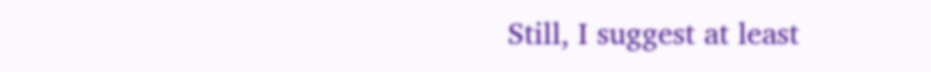Still, I suggest at least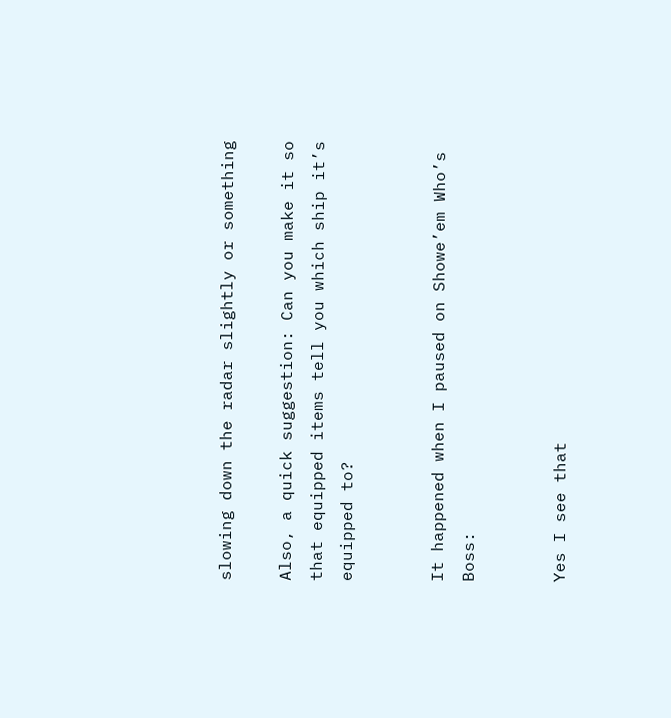slowing down the radar slightly or something

Also, a quick suggestion: Can you make it so that equipped items tell you which ship it’s equipped to?


It happened when I paused on Showe’em Who’s Boss:


Yes I see that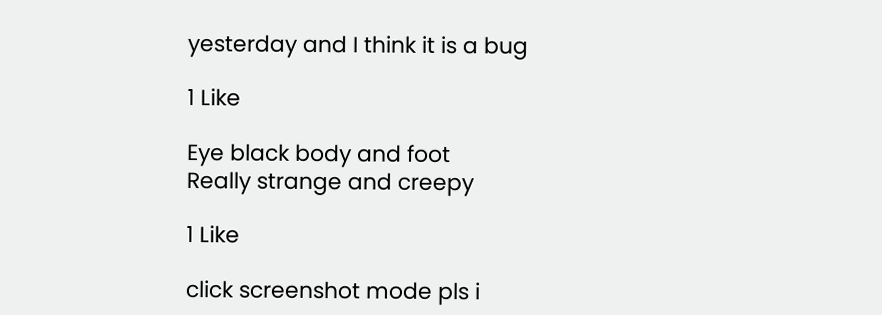yesterday and I think it is a bug

1 Like

Eye black body and foot
Really strange and creepy

1 Like

click screenshot mode pls i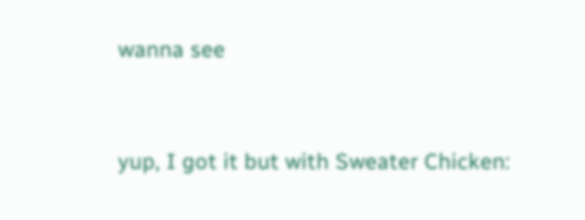wanna see


yup, I got it but with Sweater Chicken: